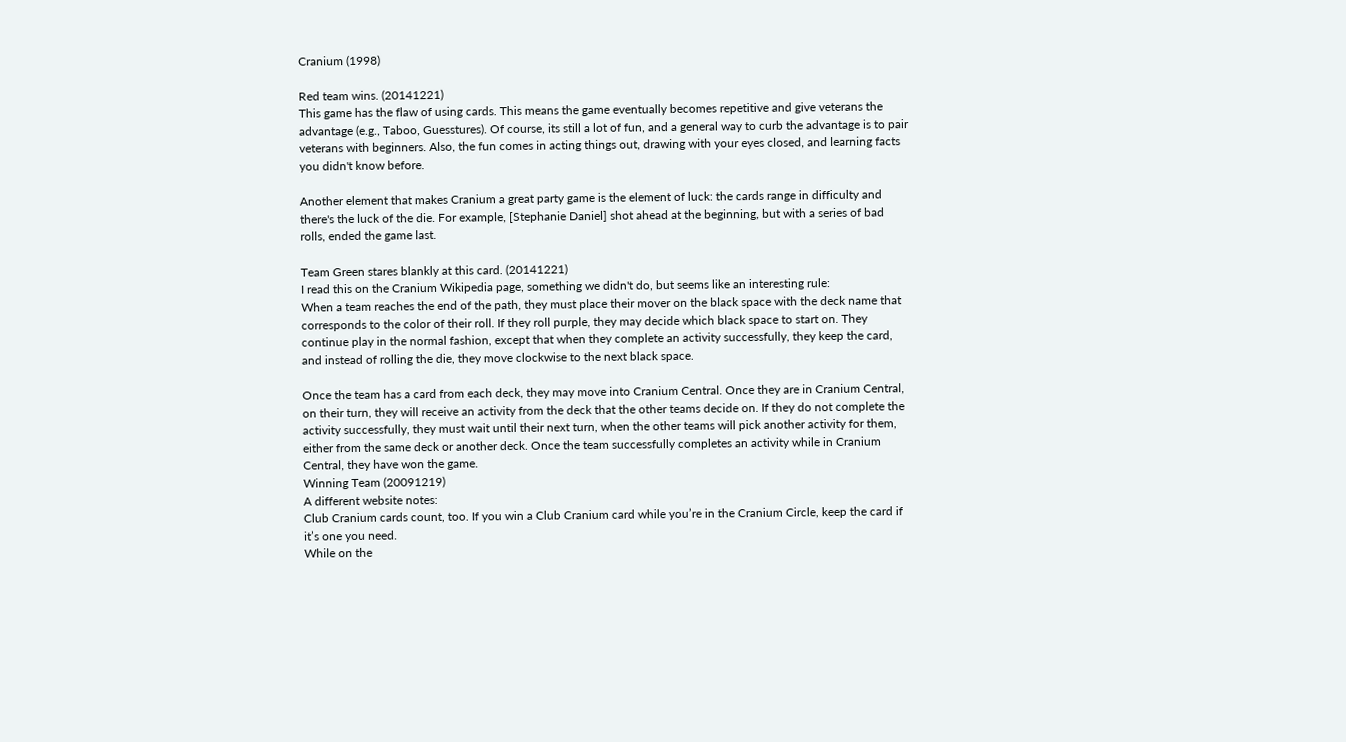Cranium (1998)

Red team wins. (20141221)
This game has the flaw of using cards. This means the game eventually becomes repetitive and give veterans the advantage (e.g., Taboo, Guesstures). Of course, its still a lot of fun, and a general way to curb the advantage is to pair veterans with beginners. Also, the fun comes in acting things out, drawing with your eyes closed, and learning facts you didn't know before.

Another element that makes Cranium a great party game is the element of luck: the cards range in difficulty and there's the luck of the die. For example, [Stephanie Daniel] shot ahead at the beginning, but with a series of bad rolls, ended the game last.

Team Green stares blankly at this card. (20141221)
I read this on the Cranium Wikipedia page, something we didn't do, but seems like an interesting rule:
When a team reaches the end of the path, they must place their mover on the black space with the deck name that corresponds to the color of their roll. If they roll purple, they may decide which black space to start on. They continue play in the normal fashion, except that when they complete an activity successfully, they keep the card, and instead of rolling the die, they move clockwise to the next black space.

Once the team has a card from each deck, they may move into Cranium Central. Once they are in Cranium Central, on their turn, they will receive an activity from the deck that the other teams decide on. If they do not complete the activity successfully, they must wait until their next turn, when the other teams will pick another activity for them, either from the same deck or another deck. Once the team successfully completes an activity while in Cranium Central, they have won the game.
Winning Team (20091219)
A different website notes:
Club Cranium cards count, too. If you win a Club Cranium card while you’re in the Cranium Circle, keep the card if it’s one you need.
While on the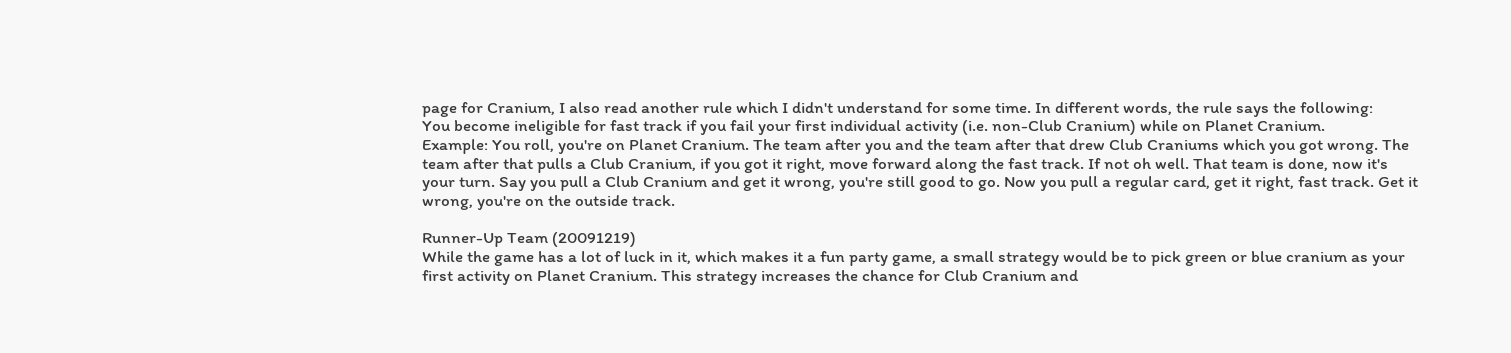page for Cranium, I also read another rule which I didn't understand for some time. In different words, the rule says the following:
You become ineligible for fast track if you fail your first individual activity (i.e. non-Club Cranium) while on Planet Cranium.
Example: You roll, you're on Planet Cranium. The team after you and the team after that drew Club Craniums which you got wrong. The team after that pulls a Club Cranium, if you got it right, move forward along the fast track. If not oh well. That team is done, now it's your turn. Say you pull a Club Cranium and get it wrong, you're still good to go. Now you pull a regular card, get it right, fast track. Get it wrong, you're on the outside track.

Runner-Up Team (20091219)
While the game has a lot of luck in it, which makes it a fun party game, a small strategy would be to pick green or blue cranium as your first activity on Planet Cranium. This strategy increases the chance for Club Cranium and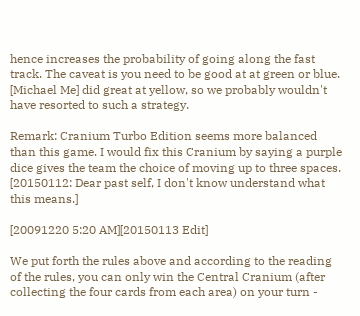hence increases the probability of going along the fast track. The caveat is you need to be good at at green or blue. [Michael Me] did great at yellow, so we probably wouldn't have resorted to such a strategy.

Remark: Cranium Turbo Edition seems more balanced than this game. I would fix this Cranium by saying a purple dice gives the team the choice of moving up to three spaces. [20150112: Dear past self, I don't know understand what this means.]

[20091220 5:20 AM][20150113 Edit]

We put forth the rules above and according to the reading of the rules, you can only win the Central Cranium (after collecting the four cards from each area) on your turn -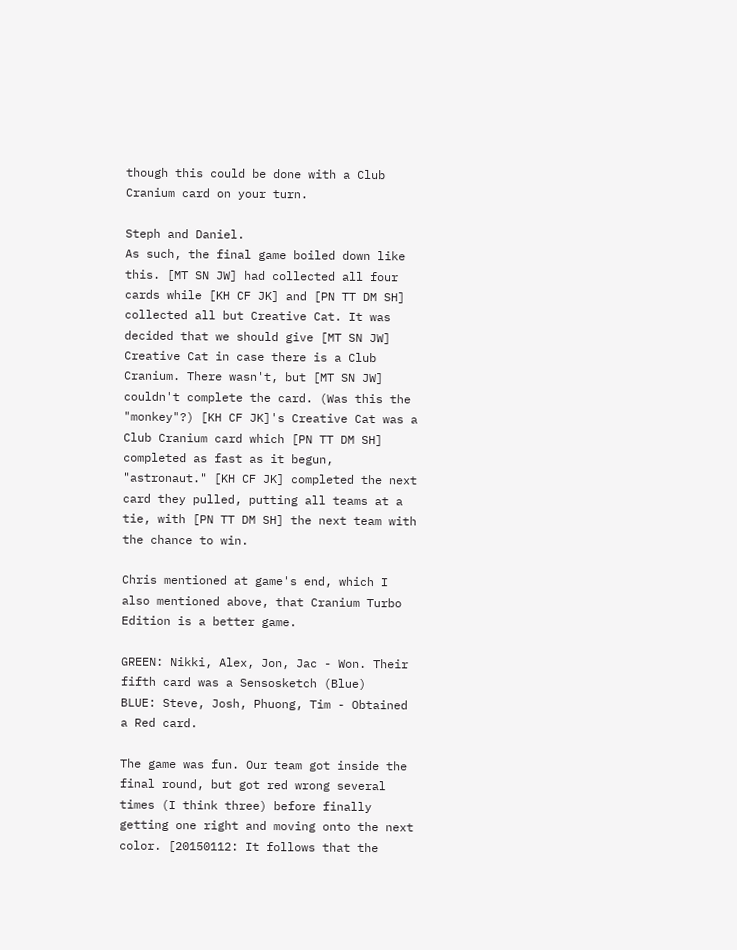though this could be done with a Club Cranium card on your turn.

Steph and Daniel.
As such, the final game boiled down like this. [MT SN JW] had collected all four cards while [KH CF JK] and [PN TT DM SH] collected all but Creative Cat. It was decided that we should give [MT SN JW] Creative Cat in case there is a Club Cranium. There wasn't, but [MT SN JW] couldn't complete the card. (Was this the "monkey"?) [KH CF JK]'s Creative Cat was a Club Cranium card which [PN TT DM SH] completed as fast as it begun, "astronaut." [KH CF JK] completed the next card they pulled, putting all teams at a tie, with [PN TT DM SH] the next team with the chance to win.

Chris mentioned at game's end, which I also mentioned above, that Cranium Turbo Edition is a better game.

GREEN: Nikki, Alex, Jon, Jac - Won. Their fifth card was a Sensosketch (Blue)
BLUE: Steve, Josh, Phuong, Tim - Obtained a Red card.

The game was fun. Our team got inside the final round, but got red wrong several times (I think three) before finally getting one right and moving onto the next color. [20150112: It follows that the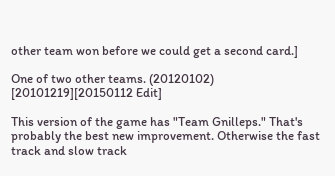other team won before we could get a second card.]

One of two other teams. (20120102)
[20101219][20150112 Edit]

This version of the game has "Team Gnilleps." That's probably the best new improvement. Otherwise the fast track and slow track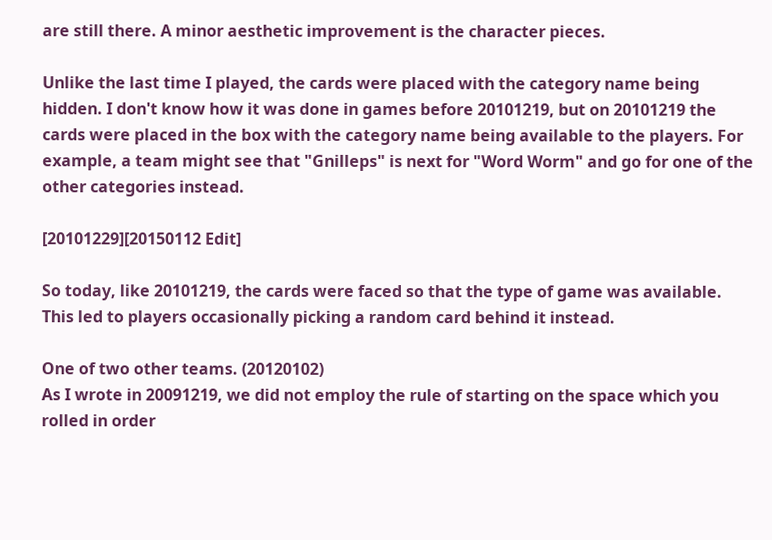are still there. A minor aesthetic improvement is the character pieces.

Unlike the last time I played, the cards were placed with the category name being hidden. I don't know how it was done in games before 20101219, but on 20101219 the cards were placed in the box with the category name being available to the players. For example, a team might see that "Gnilleps" is next for "Word Worm" and go for one of the other categories instead.

[20101229][20150112 Edit]

So today, like 20101219, the cards were faced so that the type of game was available. This led to players occasionally picking a random card behind it instead.

One of two other teams. (20120102)
As I wrote in 20091219, we did not employ the rule of starting on the space which you rolled in order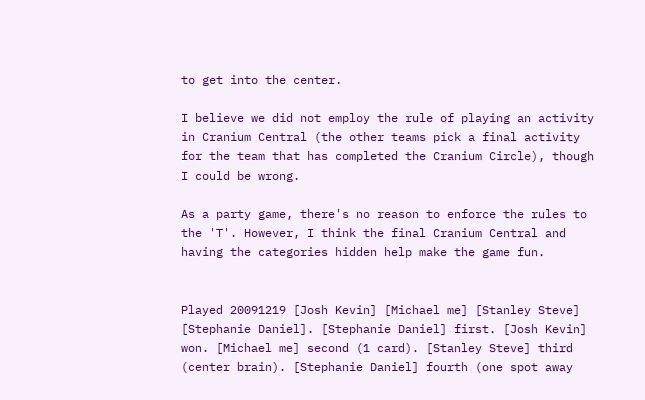to get into the center.

I believe we did not employ the rule of playing an activity in Cranium Central (the other teams pick a final activity for the team that has completed the Cranium Circle), though I could be wrong.

As a party game, there's no reason to enforce the rules to the 'T'. However, I think the final Cranium Central and having the categories hidden help make the game fun.


Played 20091219 [Josh Kevin] [Michael me] [Stanley Steve] [Stephanie Daniel]. [Stephanie Daniel] first. [Josh Kevin] won. [Michael me] second (1 card). [Stanley Steve] third (center brain). [Stephanie Daniel] fourth (one spot away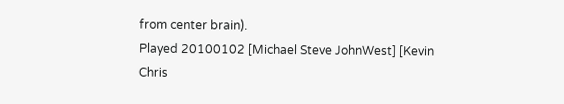from center brain).
Played 20100102 [Michael Steve JohnWest] [Kevin Chris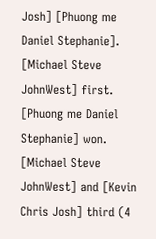Josh] [Phuong me Daniel Stephanie]. [Michael Steve JohnWest] first. [Phuong me Daniel Stephanie] won. [Michael Steve JohnWest] and [Kevin Chris Josh] third (4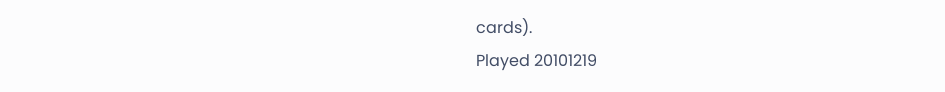cards).
Played 20101219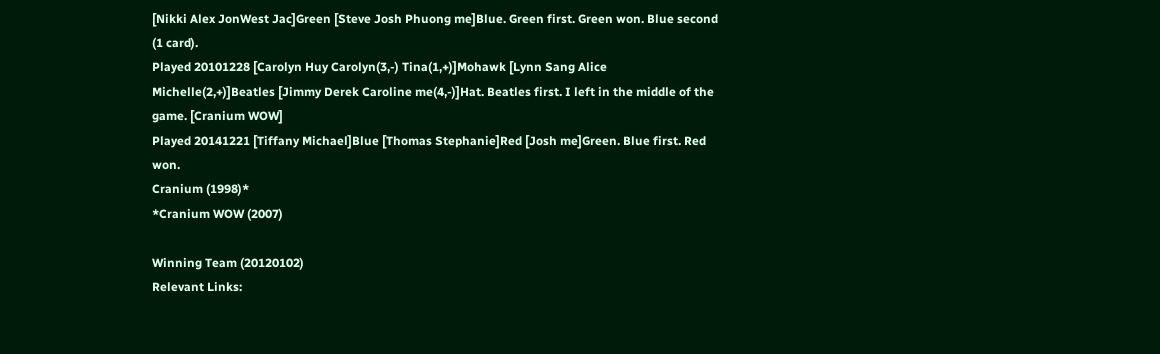[Nikki Alex JonWest Jac]Green [Steve Josh Phuong me]Blue. Green first. Green won. Blue second (1 card).
Played 20101228 [Carolyn Huy Carolyn(3,-) Tina(1,+)]Mohawk [Lynn Sang Alice Michelle(2,+)]Beatles [Jimmy Derek Caroline me(4,-)]Hat. Beatles first. I left in the middle of the game. [Cranium WOW]
Played 20141221 [Tiffany Michael]Blue [Thomas Stephanie]Red [Josh me]Green. Blue first. Red won.
Cranium (1998)*
*Cranium WOW (2007)

Winning Team (20120102)
Relevant Links: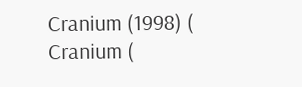Cranium (1998) (
Cranium (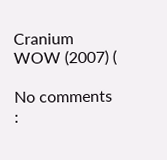Cranium WOW (2007) (

No comments :